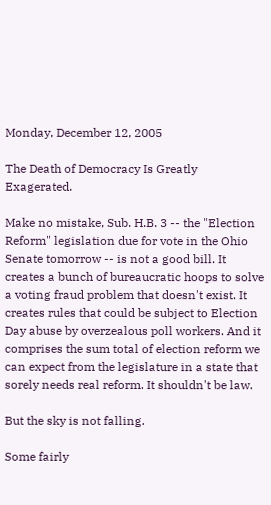Monday, December 12, 2005

The Death of Democracy Is Greatly Exagerated.

Make no mistake, Sub. H.B. 3 -- the "Election Reform" legislation due for vote in the Ohio Senate tomorrow -- is not a good bill. It creates a bunch of bureaucratic hoops to solve a voting fraud problem that doesn't exist. It creates rules that could be subject to Election Day abuse by overzealous poll workers. And it comprises the sum total of election reform we can expect from the legislature in a state that sorely needs real reform. It shouldn't be law.

But the sky is not falling.

Some fairly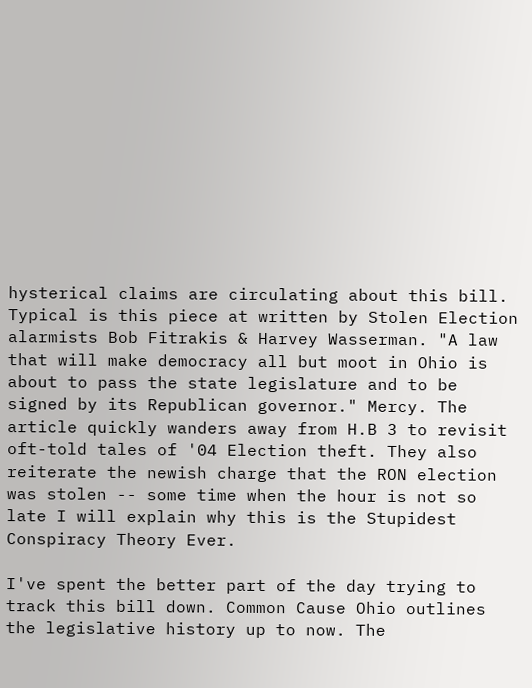hysterical claims are circulating about this bill. Typical is this piece at written by Stolen Election alarmists Bob Fitrakis & Harvey Wasserman. "A law that will make democracy all but moot in Ohio is about to pass the state legislature and to be signed by its Republican governor." Mercy. The article quickly wanders away from H.B 3 to revisit oft-told tales of '04 Election theft. They also reiterate the newish charge that the RON election was stolen -- some time when the hour is not so late I will explain why this is the Stupidest Conspiracy Theory Ever.

I've spent the better part of the day trying to track this bill down. Common Cause Ohio outlines the legislative history up to now. The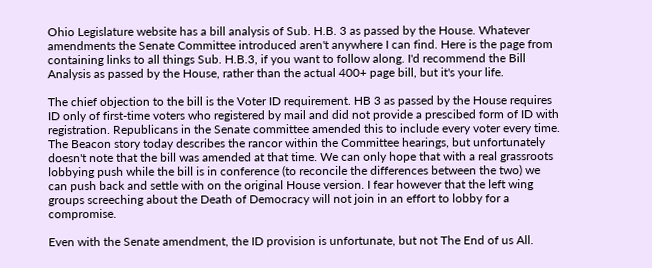Ohio Legislature website has a bill analysis of Sub. H.B. 3 as passed by the House. Whatever amendments the Senate Committee introduced aren't anywhere I can find. Here is the page from containing links to all things Sub. H.B.3, if you want to follow along. I'd recommend the Bill Analysis as passed by the House, rather than the actual 400+ page bill, but it's your life.

The chief objection to the bill is the Voter ID requirement. HB 3 as passed by the House requires ID only of first-time voters who registered by mail and did not provide a prescibed form of ID with registration. Republicans in the Senate committee amended this to include every voter every time. The Beacon story today describes the rancor within the Committee hearings, but unfortunately doesn't note that the bill was amended at that time. We can only hope that with a real grassroots lobbying push while the bill is in conference (to reconcile the differences between the two) we can push back and settle with on the original House version. I fear however that the left wing groups screeching about the Death of Democracy will not join in an effort to lobby for a compromise.

Even with the Senate amendment, the ID provision is unfortunate, but not The End of us All.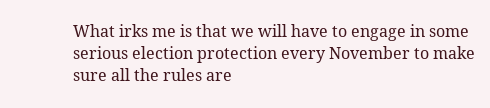What irks me is that we will have to engage in some serious election protection every November to make sure all the rules are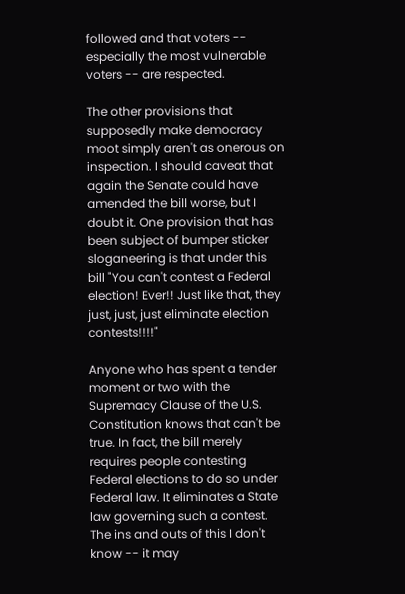followed and that voters -- especially the most vulnerable voters -- are respected.

The other provisions that supposedly make democracy moot simply aren't as onerous on inspection. I should caveat that again the Senate could have amended the bill worse, but I doubt it. One provision that has been subject of bumper sticker sloganeering is that under this bill "You can't contest a Federal election! Ever!! Just like that, they just, just, just eliminate election contests!!!!"

Anyone who has spent a tender moment or two with the Supremacy Clause of the U.S. Constitution knows that can't be true. In fact, the bill merely requires people contesting Federal elections to do so under Federal law. It eliminates a State law governing such a contest. The ins and outs of this I don't know -- it may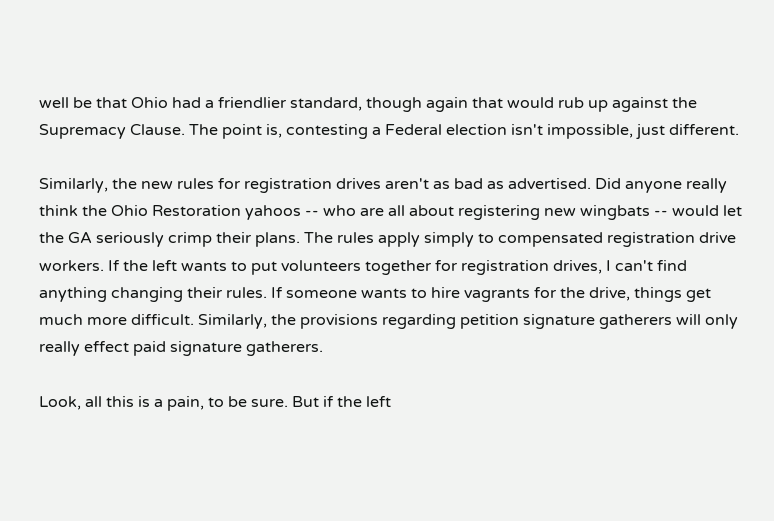well be that Ohio had a friendlier standard, though again that would rub up against the Supremacy Clause. The point is, contesting a Federal election isn't impossible, just different.

Similarly, the new rules for registration drives aren't as bad as advertised. Did anyone really think the Ohio Restoration yahoos -- who are all about registering new wingbats -- would let the GA seriously crimp their plans. The rules apply simply to compensated registration drive workers. If the left wants to put volunteers together for registration drives, I can't find anything changing their rules. If someone wants to hire vagrants for the drive, things get much more difficult. Similarly, the provisions regarding petition signature gatherers will only really effect paid signature gatherers.

Look, all this is a pain, to be sure. But if the left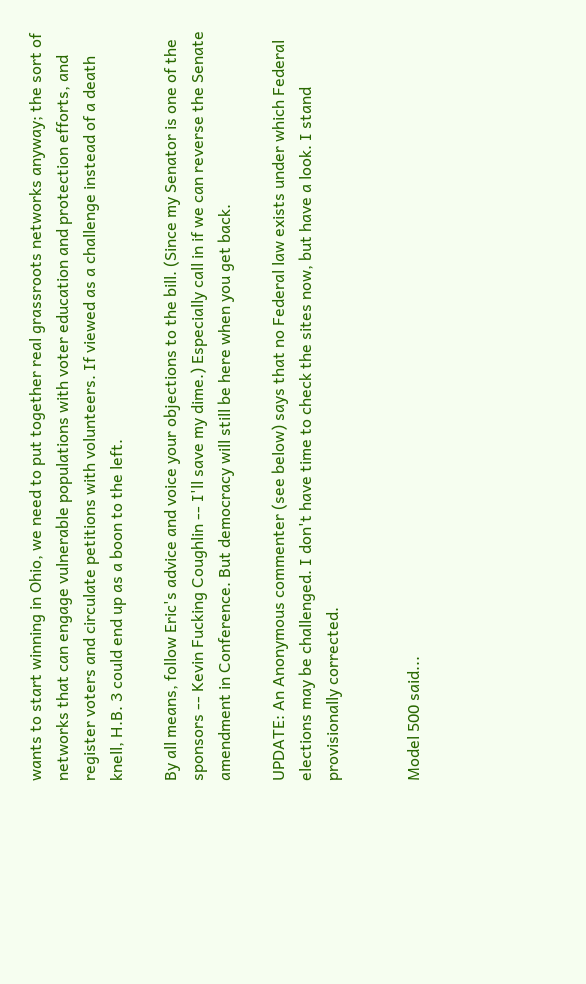wants to start winning in Ohio, we need to put together real grassroots networks anyway; the sort of networks that can engage vulnerable populations with voter education and protection efforts, and register voters and circulate petitions with volunteers. If viewed as a challenge instead of a death knell, H.B. 3 could end up as a boon to the left.

By all means, follow Eric's advice and voice your objections to the bill. (Since my Senator is one of the sponsors -- Kevin Fucking Coughlin -- I'll save my dime.) Especially call in if we can reverse the Senate amendment in Conference. But democracy will still be here when you get back.

UPDATE: An Anonymous commenter (see below) says that no Federal law exists under which Federal elections may be challenged. I don't have time to check the sites now, but have a look. I stand provisionally corrected.


Model 500 said...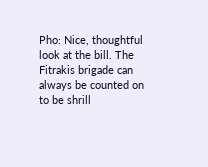Pho: Nice, thoughtful look at the bill. The Fitrakis brigade can always be counted on to be shrill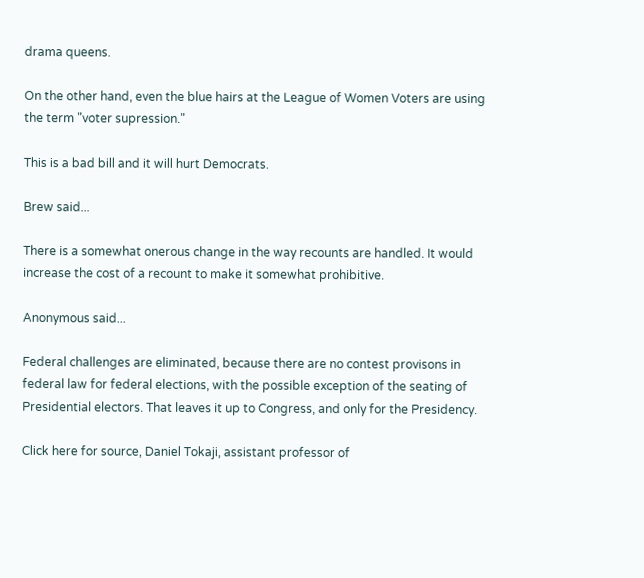drama queens.

On the other hand, even the blue hairs at the League of Women Voters are using the term "voter supression."

This is a bad bill and it will hurt Democrats.

Brew said...

There is a somewhat onerous change in the way recounts are handled. It would increase the cost of a recount to make it somewhat prohibitive.

Anonymous said...

Federal challenges are eliminated, because there are no contest provisons in federal law for federal elections, with the possible exception of the seating of Presidential electors. That leaves it up to Congress, and only for the Presidency.

Click here for source, Daniel Tokaji, assistant professor of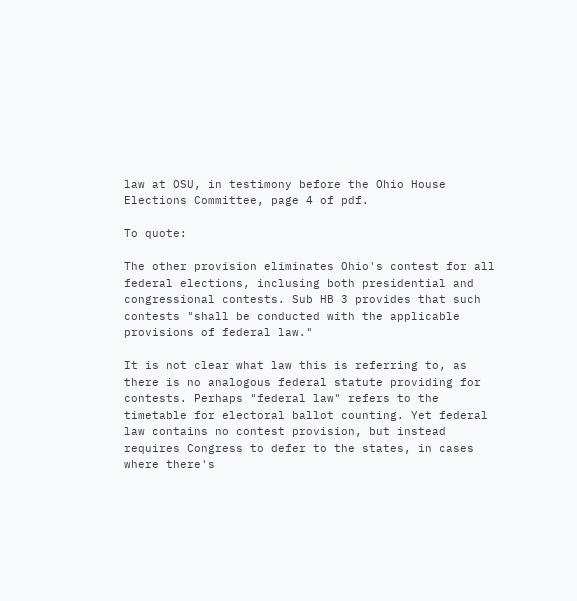law at OSU, in testimony before the Ohio House Elections Committee, page 4 of pdf.

To quote:

The other provision eliminates Ohio's contest for all federal elections, inclusing both presidential and congressional contests. Sub HB 3 provides that such contests "shall be conducted with the applicable provisions of federal law."

It is not clear what law this is referring to, as there is no analogous federal statute providing for contests. Perhaps "federal law" refers to the timetable for electoral ballot counting. Yet federal law contains no contest provision, but instead requires Congress to defer to the states, in cases where there's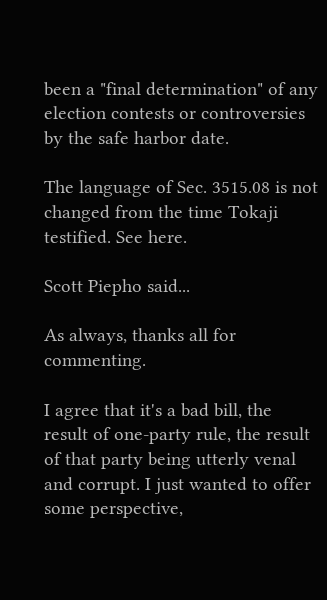been a "final determination" of any election contests or controversies by the safe harbor date.

The language of Sec. 3515.08 is not changed from the time Tokaji testified. See here.

Scott Piepho said...

As always, thanks all for commenting.

I agree that it's a bad bill, the result of one-party rule, the result of that party being utterly venal and corrupt. I just wanted to offer some perspective,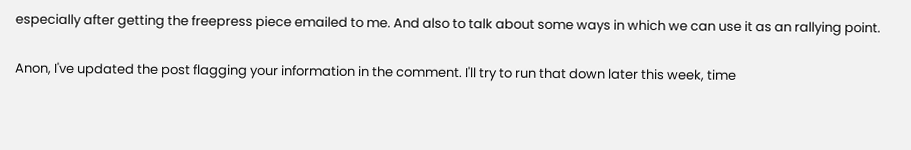especially after getting the freepress piece emailed to me. And also to talk about some ways in which we can use it as an rallying point.

Anon, I've updated the post flagging your information in the comment. I'll try to run that down later this week, time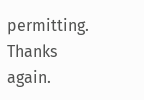permitting. Thanks again.